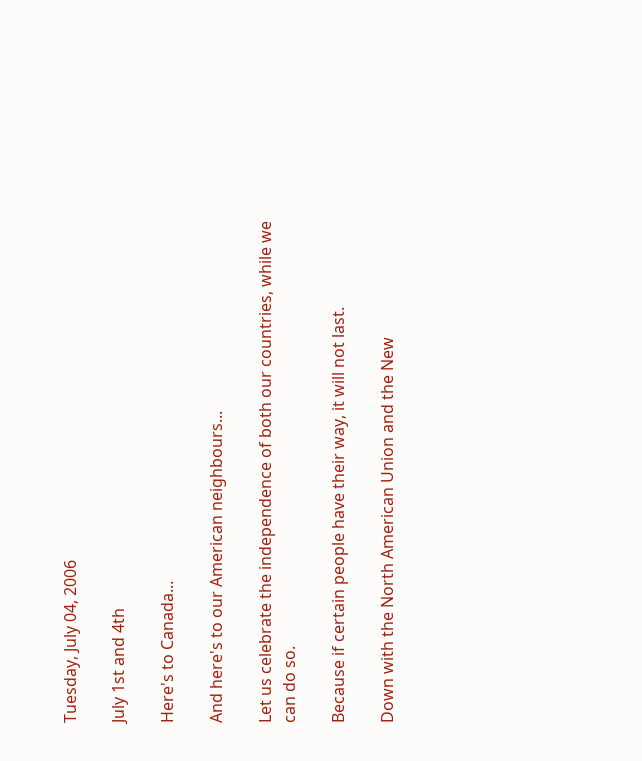Tuesday, July 04, 2006

July 1st and 4th

Here's to Canada...

And here's to our American neighbours...

Let us celebrate the independence of both our countries, while we can do so.

Because if certain people have their way, it will not last.

Down with the North American Union and the New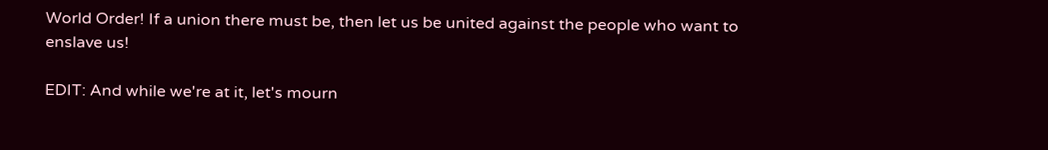World Order! If a union there must be, then let us be united against the people who want to enslave us!

EDIT: And while we're at it, let's mourn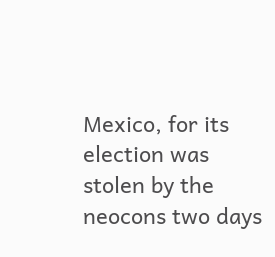Mexico, for its election was stolen by the neocons two days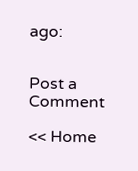ago:


Post a Comment

<< Home